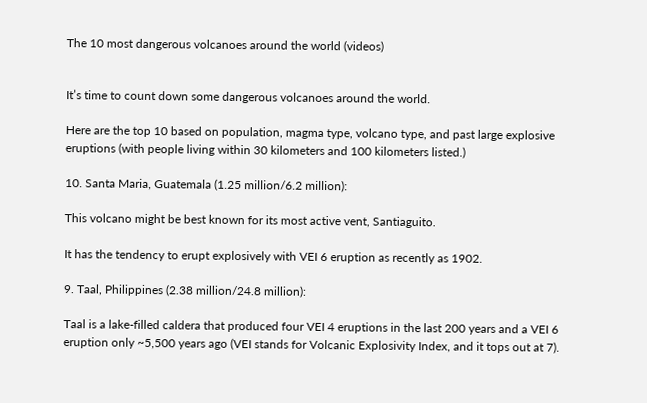The 10 most dangerous volcanoes around the world (videos)


It’s time to count down some dangerous volcanoes around the world.

Here are the top 10 based on population, magma type, volcano type, and past large explosive eruptions (with people living within 30 kilometers and 100 kilometers listed.)

10. Santa Maria, Guatemala (1.25 million/6.2 million):

This volcano might be best known for its most active vent, Santiaguito.

It has the tendency to erupt explosively with VEI 6 eruption as recently as 1902.

9. Taal, Philippines (2.38 million/24.8 million):

Taal is a lake-filled caldera that produced four VEI 4 eruptions in the last 200 years and a VEI 6 eruption only ~5,500 years ago (VEI stands for Volcanic Explosivity Index, and it tops out at 7).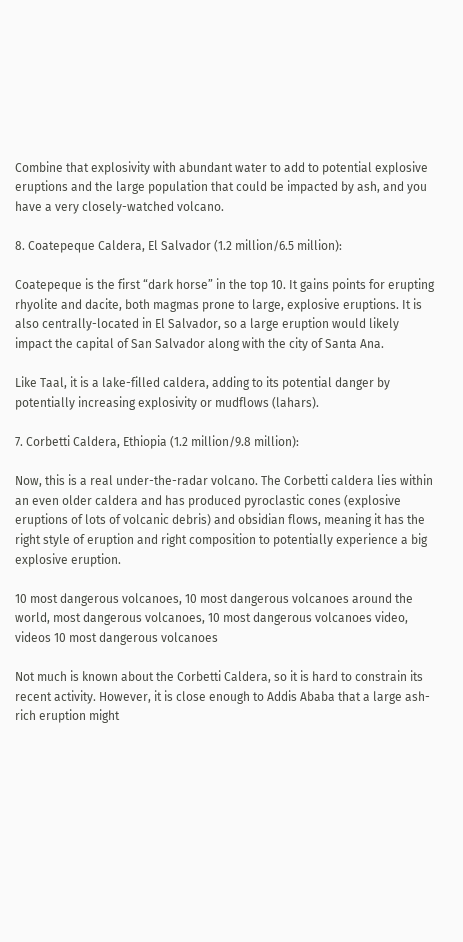Combine that explosivity with abundant water to add to potential explosive eruptions and the large population that could be impacted by ash, and you have a very closely-watched volcano.

8. Coatepeque Caldera, El Salvador (1.2 million/6.5 million):

Coatepeque is the first “dark horse” in the top 10. It gains points for erupting rhyolite and dacite, both magmas prone to large, explosive eruptions. It is also centrally-located in El Salvador, so a large eruption would likely impact the capital of San Salvador along with the city of Santa Ana.

Like Taal, it is a lake-filled caldera, adding to its potential danger by potentially increasing explosivity or mudflows (lahars).

7. Corbetti Caldera, Ethiopia (1.2 million/9.8 million):

Now, this is a real under-the-radar volcano. The Corbetti caldera lies within an even older caldera and has produced pyroclastic cones (explosive eruptions of lots of volcanic debris) and obsidian flows, meaning it has the right style of eruption and right composition to potentially experience a big explosive eruption.

10 most dangerous volcanoes, 10 most dangerous volcanoes around the world, most dangerous volcanoes, 10 most dangerous volcanoes video, videos 10 most dangerous volcanoes

Not much is known about the Corbetti Caldera, so it is hard to constrain its recent activity. However, it is close enough to Addis Ababa that a large ash-rich eruption might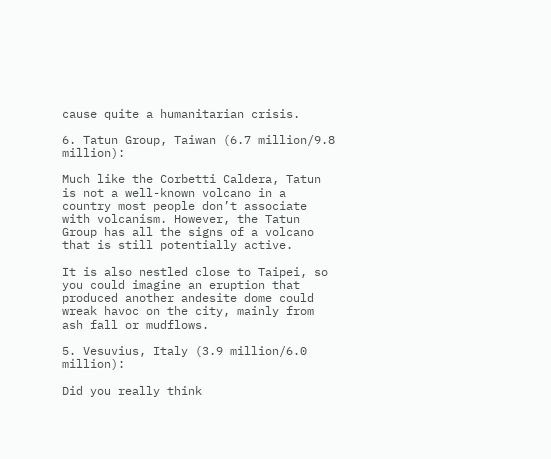cause quite a humanitarian crisis.

6. Tatun Group, Taiwan (6.7 million/9.8 million):

Much like the Corbetti Caldera, Tatun is not a well-known volcano in a country most people don’t associate with volcanism. However, the Tatun Group has all the signs of a volcano that is still potentially active.

It is also nestled close to Taipei, so you could imagine an eruption that produced another andesite dome could wreak havoc on the city, mainly from ash fall or mudflows.

5. Vesuvius, Italy (3.9 million/6.0 million):

Did you really think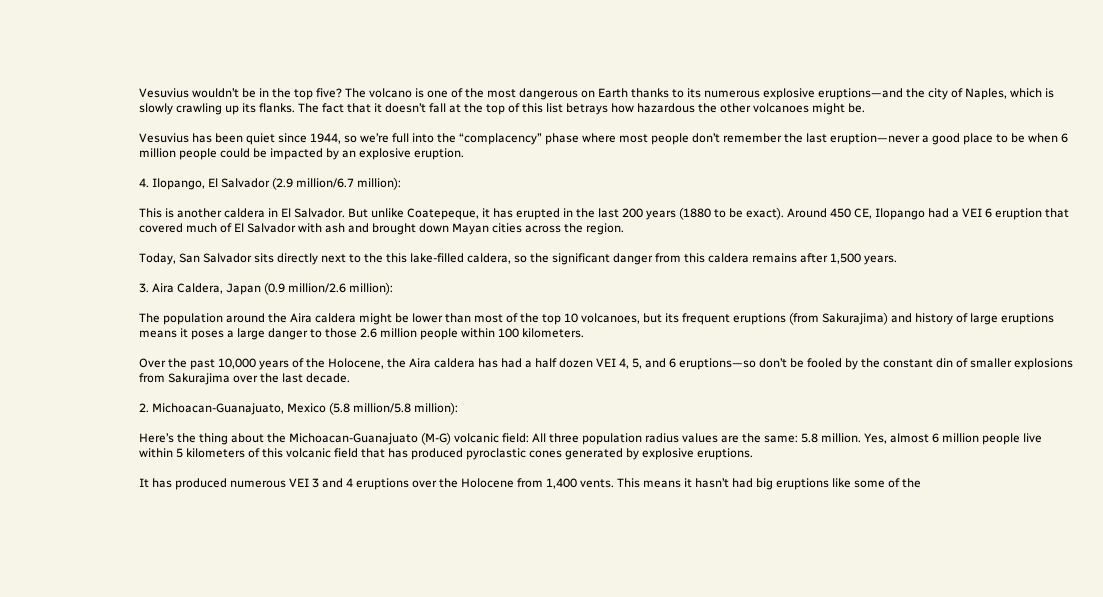Vesuvius wouldn’t be in the top five? The volcano is one of the most dangerous on Earth thanks to its numerous explosive eruptions—and the city of Naples, which is slowly crawling up its flanks. The fact that it doesn’t fall at the top of this list betrays how hazardous the other volcanoes might be.

Vesuvius has been quiet since 1944, so we’re full into the “complacency” phase where most people don’t remember the last eruption—never a good place to be when 6 million people could be impacted by an explosive eruption.

4. Ilopango, El Salvador (2.9 million/6.7 million):

This is another caldera in El Salvador. But unlike Coatepeque, it has erupted in the last 200 years (1880 to be exact). Around 450 CE, Ilopango had a VEI 6 eruption that covered much of El Salvador with ash and brought down Mayan cities across the region.

Today, San Salvador sits directly next to the this lake-filled caldera, so the significant danger from this caldera remains after 1,500 years.

3. Aira Caldera, Japan (0.9 million/2.6 million):

The population around the Aira caldera might be lower than most of the top 10 volcanoes, but its frequent eruptions (from Sakurajima) and history of large eruptions means it poses a large danger to those 2.6 million people within 100 kilometers.

Over the past 10,000 years of the Holocene, the Aira caldera has had a half dozen VEI 4, 5, and 6 eruptions—so don’t be fooled by the constant din of smaller explosions from Sakurajima over the last decade.

2. Michoacan-Guanajuato, Mexico (5.8 million/5.8 million):

Here’s the thing about the Michoacan-Guanajuato (M-G) volcanic field: All three population radius values are the same: 5.8 million. Yes, almost 6 million people live within 5 kilometers of this volcanic field that has produced pyroclastic cones generated by explosive eruptions.

It has produced numerous VEI 3 and 4 eruptions over the Holocene from 1,400 vents. This means it hasn’t had big eruptions like some of the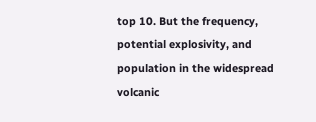top 10. But the frequency, potential explosivity, and population in the widespread volcanic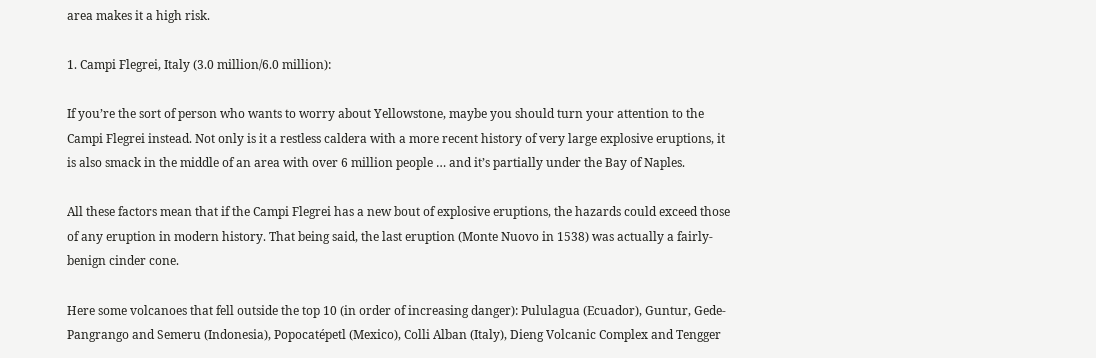area makes it a high risk.

1. Campi Flegrei, Italy (3.0 million/6.0 million):

If you’re the sort of person who wants to worry about Yellowstone, maybe you should turn your attention to the Campi Flegrei instead. Not only is it a restless caldera with a more recent history of very large explosive eruptions, it is also smack in the middle of an area with over 6 million people … and it’s partially under the Bay of Naples.

All these factors mean that if the Campi Flegrei has a new bout of explosive eruptions, the hazards could exceed those of any eruption in modern history. That being said, the last eruption (Monte Nuovo in 1538) was actually a fairly-benign cinder cone.

Here some volcanoes that fell outside the top 10 (in order of increasing danger): Pululagua (Ecuador), Guntur, Gede-Pangrango and Semeru (Indonesia), Popocatépetl (Mexico), Colli Alban (Italy), Dieng Volcanic Complex and Tengger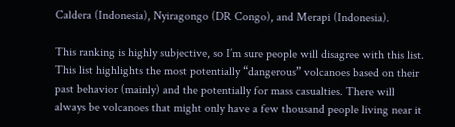Caldera (Indonesia), Nyiragongo (DR Congo), and Merapi (Indonesia).

This ranking is highly subjective, so I’m sure people will disagree with this list. This list highlights the most potentially “dangerous” volcanoes based on their past behavior (mainly) and the potentially for mass casualties. There will always be volcanoes that might only have a few thousand people living near it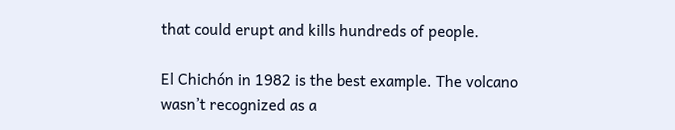that could erupt and kills hundreds of people.

El Chichón in 1982 is the best example. The volcano wasn’t recognized as a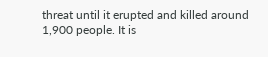threat until it erupted and killed around 1,900 people. It is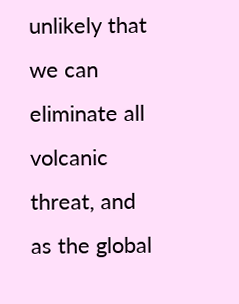unlikely that we can eliminate all volcanic threat, and as the global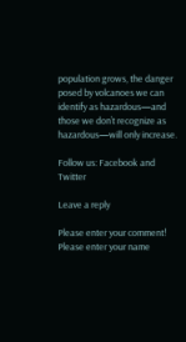population grows, the danger posed by volcanoes we can identify as hazardous—and those we don’t recognize as hazardous—will only increase.

Follow us: Facebook and Twitter

Leave a reply

Please enter your comment!
Please enter your name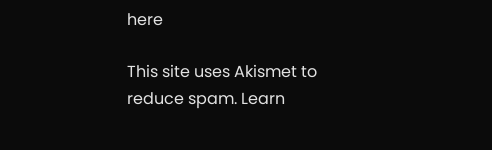here

This site uses Akismet to reduce spam. Learn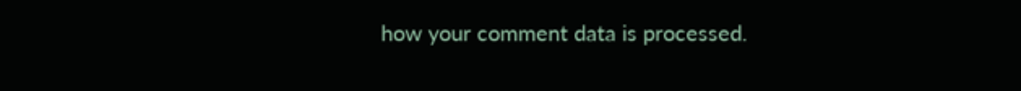how your comment data is processed.